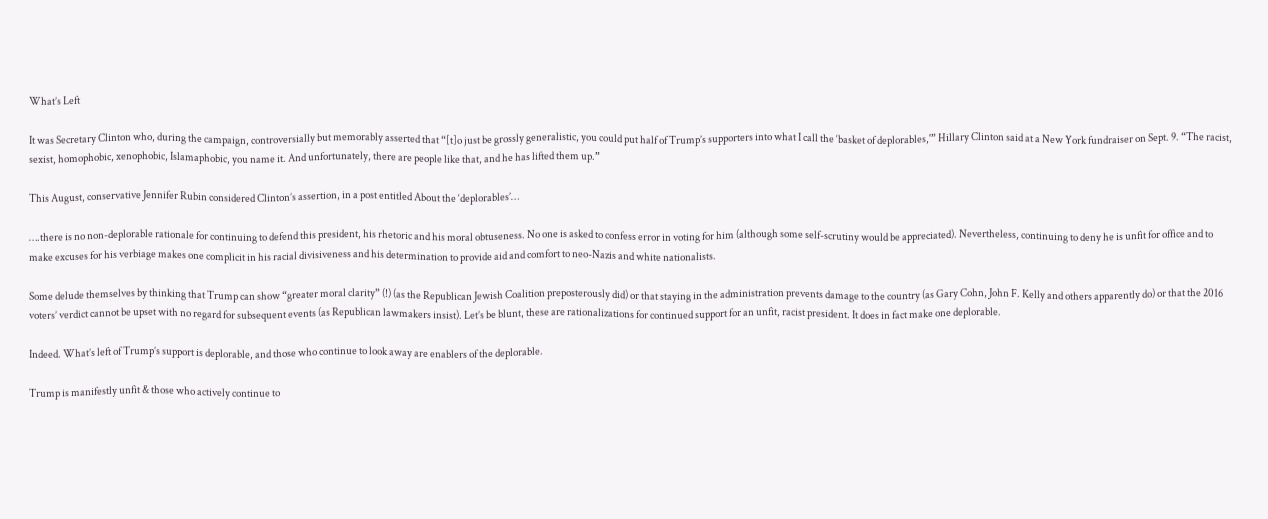What’s Left

It was Secretary Clinton who, during the campaign, controversially but memorably asserted that “[t]o just be grossly generalistic, you could put half of Trump’s supporters into what I call the ‘basket of deplorables,'” Hillary Clinton said at a New York fundraiser on Sept. 9. “The racist, sexist, homophobic, xenophobic, Islamaphobic, you name it. And unfortunately, there are people like that, and he has lifted them up.”

This August, conservative Jennifer Rubin considered Clinton’s assertion, in a post entitled About the ‘deplorables’…

….there is no non-deplorable rationale for continuing to defend this president, his rhetoric and his moral obtuseness. No one is asked to confess error in voting for him (although some self-scrutiny would be appreciated). Nevertheless, continuing to deny he is unfit for office and to make excuses for his verbiage makes one complicit in his racial divisiveness and his determination to provide aid and comfort to neo-Nazis and white nationalists.

Some delude themselves by thinking that Trump can show “greater moral clarity” (!) (as the Republican Jewish Coalition preposterously did) or that staying in the administration prevents damage to the country (as Gary Cohn, John F. Kelly and others apparently do) or that the 2016 voters’ verdict cannot be upset with no regard for subsequent events (as Republican lawmakers insist). Let’s be blunt, these are rationalizations for continued support for an unfit, racist president. It does in fact make one deplorable.

Indeed. What’s left of Trump’s support is deplorable, and those who continue to look away are enablers of the deplorable.

Trump is manifestly unfit & those who actively continue to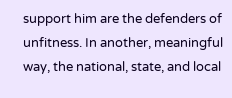support him are the defenders of unfitness. In another, meaningful way, the national, state, and local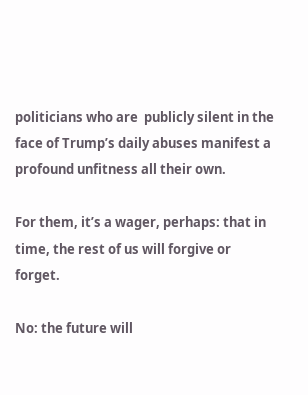politicians who are  publicly silent in the face of Trump’s daily abuses manifest a profound unfitness all their own.

For them, it’s a wager, perhaps: that in time, the rest of us will forgive or forget.

No: the future will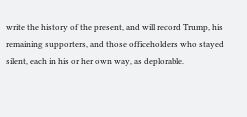write the history of the present, and will record Trump, his remaining supporters, and those officeholders who stayed silent, each in his or her own way, as deplorable.